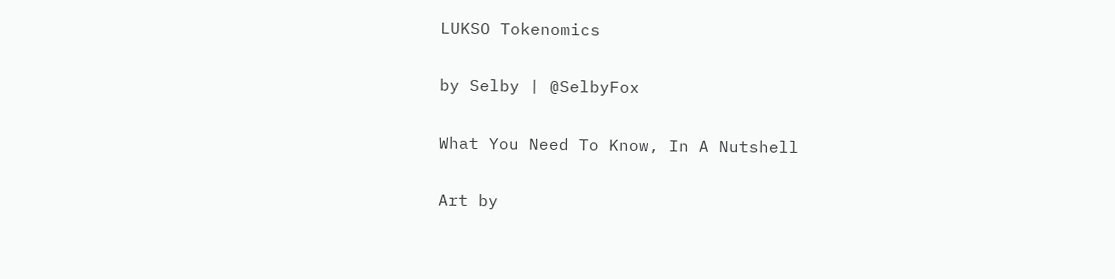LUKSO Tokenomics

by Selby | @SelbyFox

What You Need To Know, In A Nutshell

Art by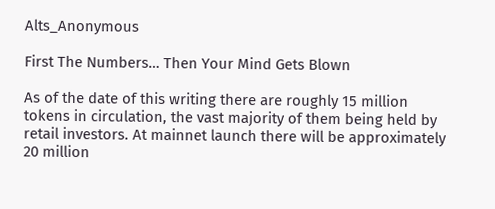Alts_Anonymous

First The Numbers… Then Your Mind Gets Blown

As of the date of this writing there are roughly 15 million tokens in circulation, the vast majority of them being held by retail investors. At mainnet launch there will be approximately 20 million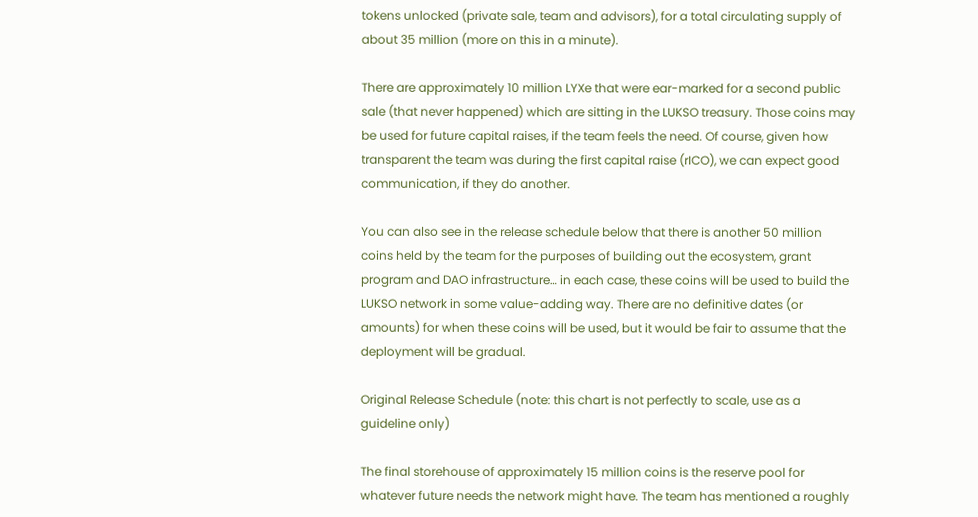tokens unlocked (private sale, team and advisors), for a total circulating supply of about 35 million (more on this in a minute).

There are approximately 10 million LYXe that were ear-marked for a second public sale (that never happened) which are sitting in the LUKSO treasury. Those coins may be used for future capital raises, if the team feels the need. Of course, given how transparent the team was during the first capital raise (rICO), we can expect good communication, if they do another.

You can also see in the release schedule below that there is another 50 million coins held by the team for the purposes of building out the ecosystem, grant program and DAO infrastructure… in each case, these coins will be used to build the LUKSO network in some value-adding way. There are no definitive dates (or amounts) for when these coins will be used, but it would be fair to assume that the deployment will be gradual.

Original Release Schedule (note: this chart is not perfectly to scale, use as a guideline only)

The final storehouse of approximately 15 million coins is the reserve pool for whatever future needs the network might have. The team has mentioned a roughly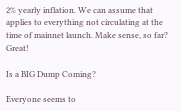2% yearly inflation. We can assume that applies to everything not circulating at the time of mainnet launch. Make sense, so far? Great!

Is a BIG Dump Coming?

Everyone seems to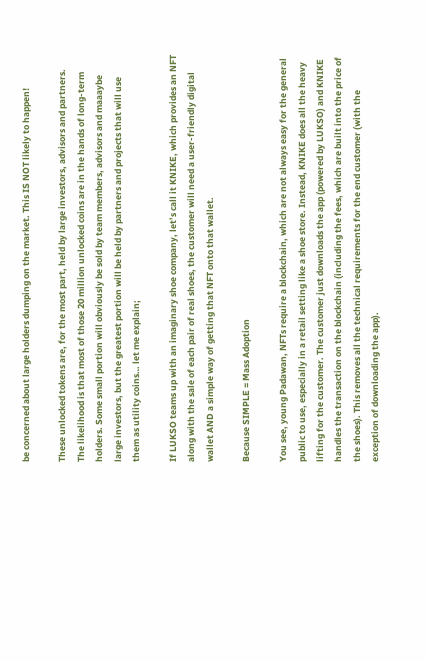be concerned about large holders dumping on the market. This IS NOT likely to happen!

These unlocked tokens are, for the most part, held by large investors, advisors and partners. The likelihood is that most of those 20 million unlocked coins are in the hands of long-term holders. Some small portion will obviously be sold by team members, advisors and maaaybe large investors, but the greatest portion will be held by partners and projects that will use them as utility coins… let me explain;

If LUKSO teams up with an imaginary shoe company, let’s call it KNIKE, which provides an NFT along with the sale of each pair of real shoes, the customer will need a user-friendly digital wallet AND a simple way of getting that NFT onto that wallet.

Because SIMPLE = Mass Adoption

You see, young Padawan, NFTs require a blockchain, which are not always easy for the general public to use, especially in a retail setting like a shoe store. Instead, KNIKE does all the heavy lifting for the customer. The customer just downloads the app (powered by LUKSO) and KNIKE handles the transaction on the blockchain (including the fees, which are built into the price of the shoes). This removes all the technical requirements for the end customer (with the exception of downloading the app).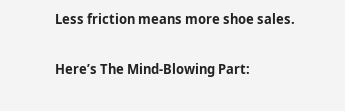Less friction means more shoe sales.

Here’s The Mind-Blowing Part: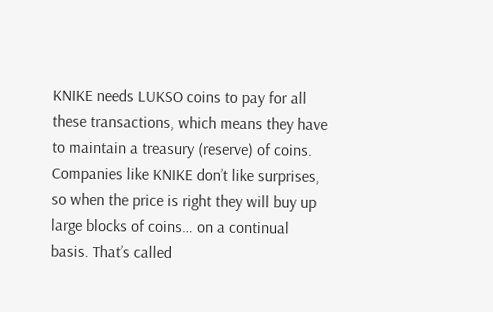KNIKE needs LUKSO coins to pay for all these transactions, which means they have to maintain a treasury (reserve) of coins. Companies like KNIKE don’t like surprises, so when the price is right they will buy up large blocks of coins… on a continual basis. That’s called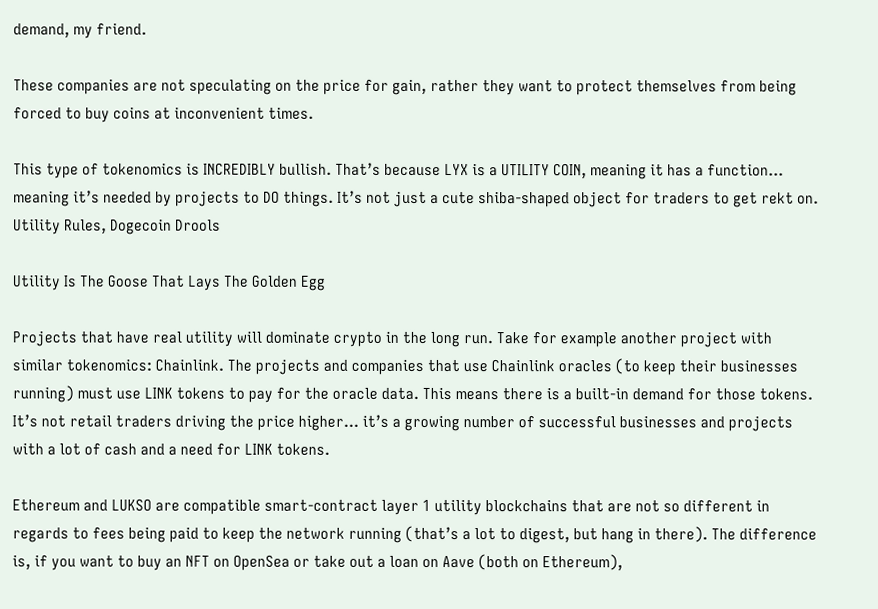demand, my friend.

These companies are not speculating on the price for gain, rather they want to protect themselves from being forced to buy coins at inconvenient times.

This type of tokenomics is INCREDIBLY bullish. That’s because LYX is a UTILITY COIN, meaning it has a function… meaning it’s needed by projects to DO things. It’s not just a cute shiba-shaped object for traders to get rekt on. Utility Rules, Dogecoin Drools

Utility Is The Goose That Lays The Golden Egg

Projects that have real utility will dominate crypto in the long run. Take for example another project with similar tokenomics: Chainlink. The projects and companies that use Chainlink oracles (to keep their businesses running) must use LINK tokens to pay for the oracle data. This means there is a built-in demand for those tokens. It’s not retail traders driving the price higher… it’s a growing number of successful businesses and projects with a lot of cash and a need for LINK tokens.

Ethereum and LUKSO are compatible smart-contract layer 1 utility blockchains that are not so different in regards to fees being paid to keep the network running (that’s a lot to digest, but hang in there). The difference is, if you want to buy an NFT on OpenSea or take out a loan on Aave (both on Ethereum),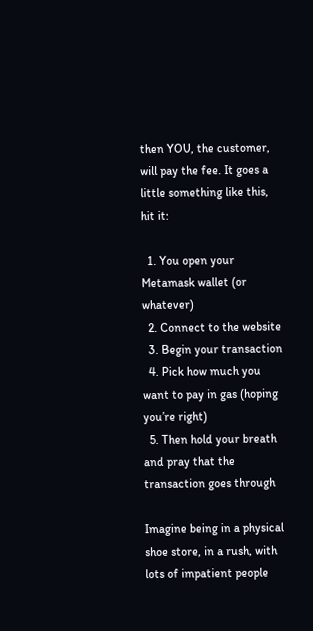then YOU, the customer, will pay the fee. It goes a little something like this, hit it:

  1. You open your Metamask wallet (or whatever)
  2. Connect to the website
  3. Begin your transaction
  4. Pick how much you want to pay in gas (hoping you’re right)
  5. Then hold your breath and pray that the transaction goes through

Imagine being in a physical shoe store, in a rush, with lots of impatient people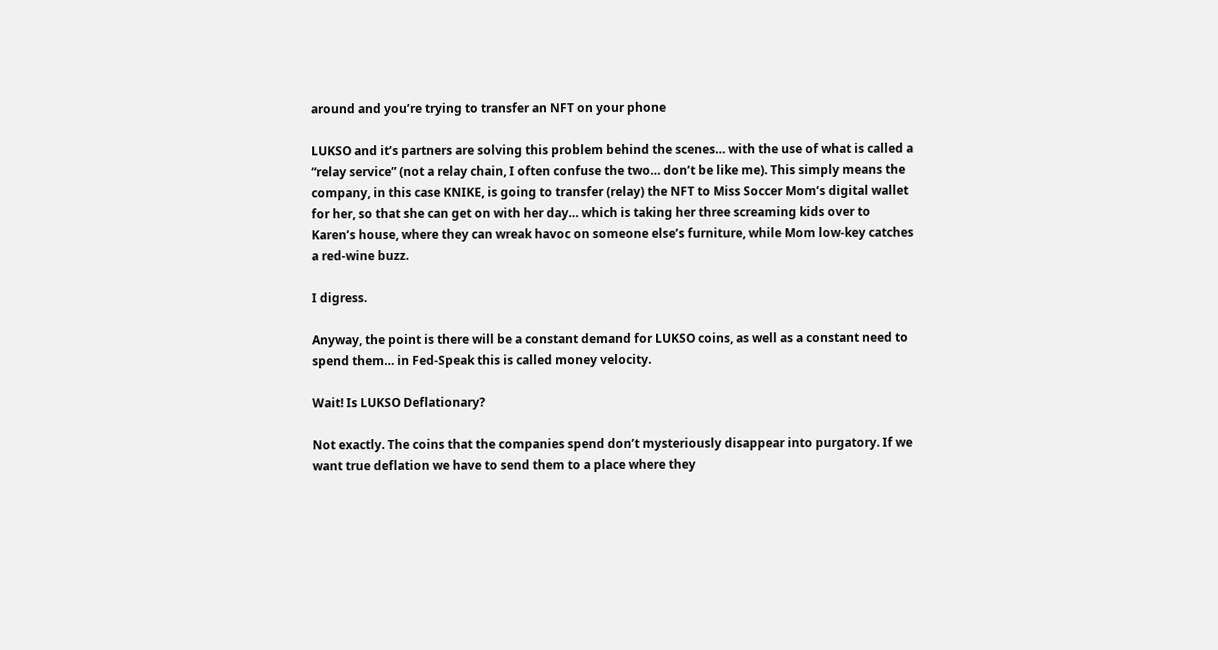around and you’re trying to transfer an NFT on your phone

LUKSO and it’s partners are solving this problem behind the scenes… with the use of what is called a “relay service” (not a relay chain, I often confuse the two… don’t be like me). This simply means the company, in this case KNIKE, is going to transfer (relay) the NFT to Miss Soccer Mom’s digital wallet for her, so that she can get on with her day… which is taking her three screaming kids over to Karen’s house, where they can wreak havoc on someone else’s furniture, while Mom low-key catches a red-wine buzz.

I digress.

Anyway, the point is there will be a constant demand for LUKSO coins, as well as a constant need to spend them… in Fed-Speak this is called money velocity.

Wait! Is LUKSO Deflationary?

Not exactly. The coins that the companies spend don’t mysteriously disappear into purgatory. If we want true deflation we have to send them to a place where they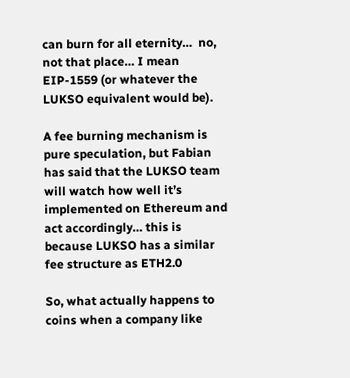can burn for all eternity…  no, not that place… I mean EIP-1559 (or whatever the LUKSO equivalent would be).

A fee burning mechanism is pure speculation, but Fabian has said that the LUKSO team will watch how well it’s implemented on Ethereum and act accordingly… this is because LUKSO has a similar fee structure as ETH2.0

So, what actually happens to coins when a company like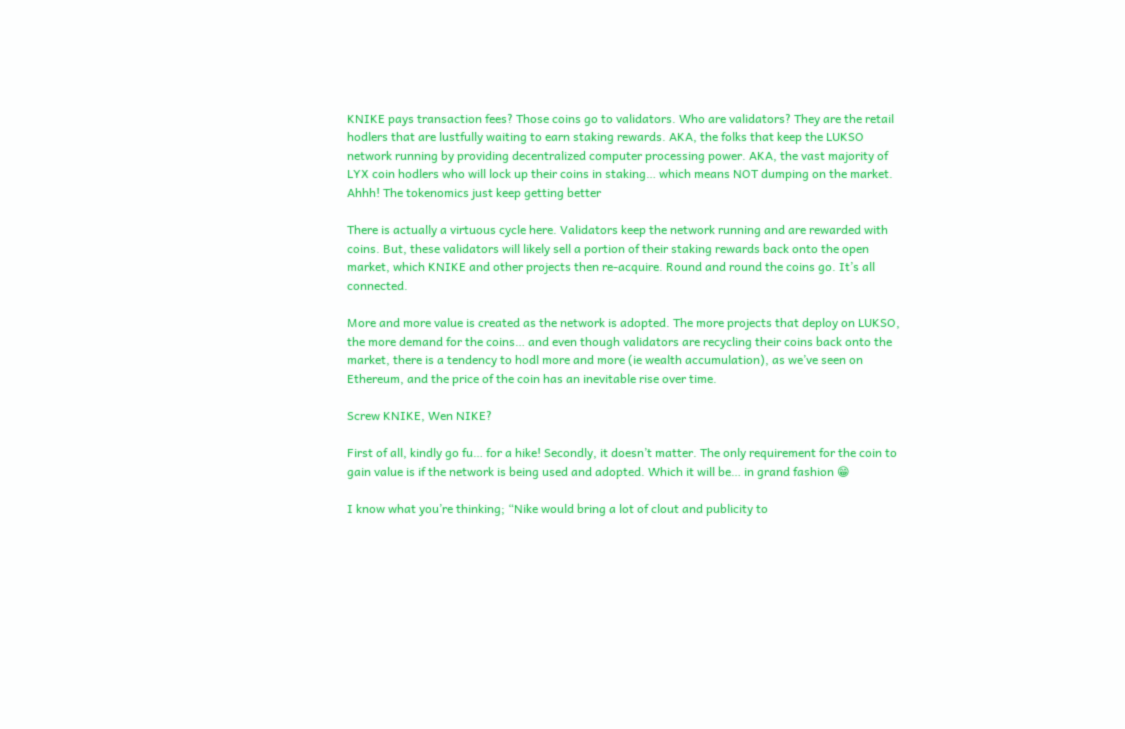KNIKE pays transaction fees? Those coins go to validators. Who are validators? They are the retail hodlers that are lustfully waiting to earn staking rewards. AKA, the folks that keep the LUKSO network running by providing decentralized computer processing power. AKA, the vast majority of LYX coin hodlers who will lock up their coins in staking… which means NOT dumping on the market. Ahhh! The tokenomics just keep getting better

There is actually a virtuous cycle here. Validators keep the network running and are rewarded with coins. But, these validators will likely sell a portion of their staking rewards back onto the open market, which KNIKE and other projects then re-acquire. Round and round the coins go. It’s all connected.

More and more value is created as the network is adopted. The more projects that deploy on LUKSO, the more demand for the coins… and even though validators are recycling their coins back onto the market, there is a tendency to hodl more and more (ie wealth accumulation), as we’ve seen on Ethereum, and the price of the coin has an inevitable rise over time.

Screw KNIKE, Wen NIKE?

First of all, kindly go fu… for a hike! Secondly, it doesn’t matter. The only requirement for the coin to gain value is if the network is being used and adopted. Which it will be… in grand fashion 😁

I know what you’re thinking; “Nike would bring a lot of clout and publicity to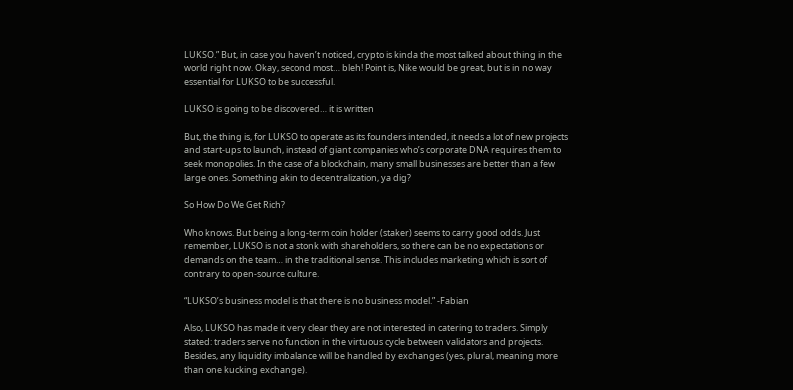LUKSO.” But, in case you haven’t noticed, crypto is kinda the most talked about thing in the world right now. Okay, second most… bleh! Point is, Nike would be great, but is in no way essential for LUKSO to be successful.

LUKSO is going to be discovered… it is written

But, the thing is, for LUKSO to operate as its founders intended, it needs a lot of new projects and start-ups to launch, instead of giant companies who’s corporate DNA requires them to seek monopolies. In the case of a blockchain, many small businesses are better than a few large ones. Something akin to decentralization, ya dig?

So How Do We Get Rich?

Who knows. But being a long-term coin holder (staker) seems to carry good odds. Just remember, LUKSO is not a stonk with shareholders, so there can be no expectations or demands on the team… in the traditional sense. This includes marketing which is sort of contrary to open-source culture.

“LUKSO’s business model is that there is no business model.” -Fabian

Also, LUKSO has made it very clear they are not interested in catering to traders. Simply stated: traders serve no function in the virtuous cycle between validators and projects. Besides, any liquidity imbalance will be handled by exchanges (yes, plural, meaning more than one kucking exchange).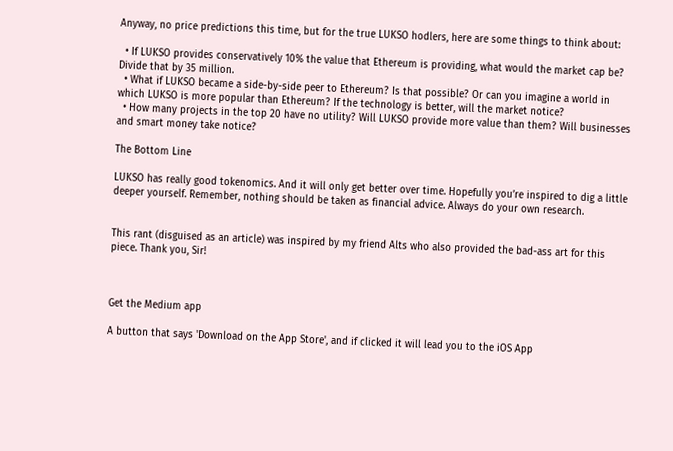Anyway, no price predictions this time, but for the true LUKSO hodlers, here are some things to think about:

  • If LUKSO provides conservatively 10% the value that Ethereum is providing, what would the market cap be? Divide that by 35 million.
  • What if LUKSO became a side-by-side peer to Ethereum? Is that possible? Or can you imagine a world in which LUKSO is more popular than Ethereum? If the technology is better, will the market notice?
  • How many projects in the top 20 have no utility? Will LUKSO provide more value than them? Will businesses and smart money take notice?

The Bottom Line

LUKSO has really good tokenomics. And it will only get better over time. Hopefully you’re inspired to dig a little deeper yourself. Remember, nothing should be taken as financial advice. Always do your own research.


This rant (disguised as an article) was inspired by my friend Alts who also provided the bad-ass art for this piece. Thank you, Sir!



Get the Medium app

A button that says 'Download on the App Store', and if clicked it will lead you to the iOS App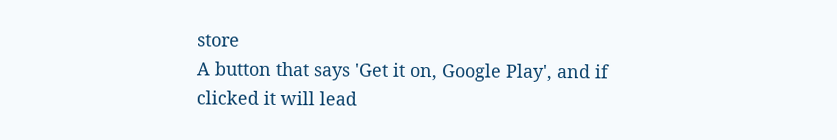store
A button that says 'Get it on, Google Play', and if clicked it will lead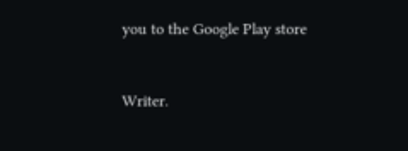you to the Google Play store


Writer.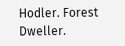Hodler. Forest Dweller.